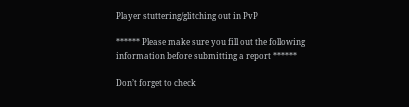Player stuttering/glitching out in PvP

****** Please make sure you fill out the following information before submitting a report ******

Don’t forget to check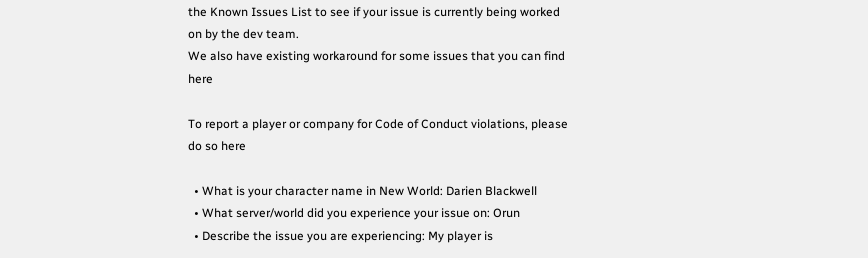the Known Issues List to see if your issue is currently being worked on by the dev team.
We also have existing workaround for some issues that you can find here

To report a player or company for Code of Conduct violations, please do so here

  • What is your character name in New World: Darien Blackwell
  • What server/world did you experience your issue on: Orun
  • Describe the issue you are experiencing: My player is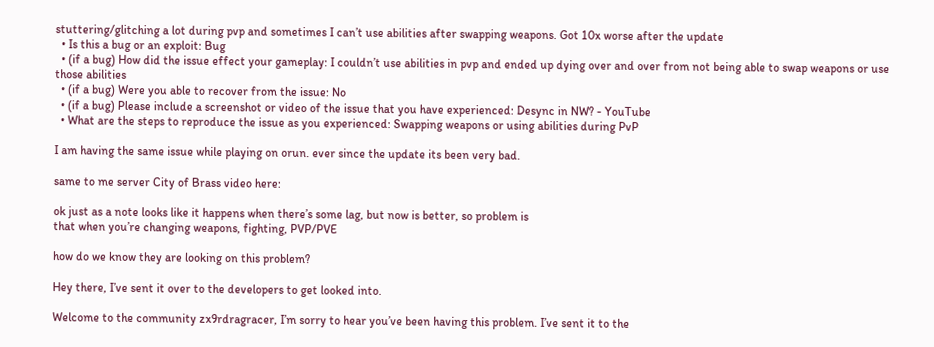stuttering/glitching a lot during pvp and sometimes I can’t use abilities after swapping weapons. Got 10x worse after the update
  • Is this a bug or an exploit: Bug
  • (if a bug) How did the issue effect your gameplay: I couldn’t use abilities in pvp and ended up dying over and over from not being able to swap weapons or use those abilities
  • (if a bug) Were you able to recover from the issue: No
  • (if a bug) Please include a screenshot or video of the issue that you have experienced: Desync in NW? - YouTube
  • What are the steps to reproduce the issue as you experienced: Swapping weapons or using abilities during PvP

I am having the same issue while playing on orun. ever since the update its been very bad.

same to me server City of Brass video here:

ok just as a note looks like it happens when there’s some lag, but now is better, so problem is
that when you’re changing weapons, fighting, PVP/PVE

how do we know they are looking on this problem?

Hey there, I’ve sent it over to the developers to get looked into.

Welcome to the community zx9rdragracer, I’m sorry to hear you’ve been having this problem. I’ve sent it to the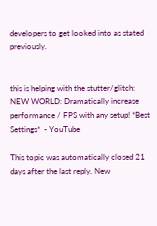developers to get looked into as stated previously.


this is helping with the stutter/glitch:  NEW WORLD: Dramatically increase performance / FPS with any setup! *Best Settings*  - YouTube

This topic was automatically closed 21 days after the last reply. New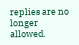replies are no longer allowed.